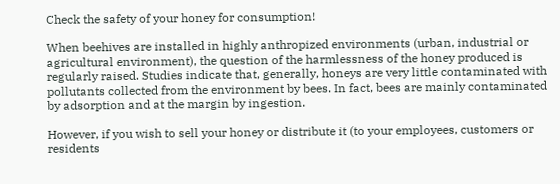Check the safety of your honey for consumption!

When beehives are installed in highly anthropized environments (urban, industrial or agricultural environment), the question of the harmlessness of the honey produced is regularly raised. Studies indicate that, generally, honeys are very little contaminated with pollutants collected from the environment by bees. In fact, bees are mainly contaminated by adsorption and at the margin by ingestion.

However, if you wish to sell your honey or distribute it (to your employees, customers or residents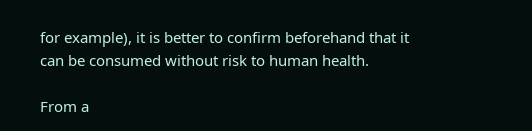for example), it is better to confirm beforehand that it can be consumed without risk to human health.

From a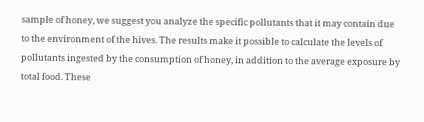sample of honey, we suggest you analyze the specific pollutants that it may contain due to the environment of the hives. The results make it possible to calculate the levels of pollutants ingested by the consumption of honey, in addition to the average exposure by total food. These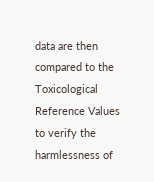data are then compared to the Toxicological Reference Values to verify the harmlessness of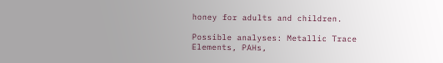honey for adults and children.

Possible analyses: Metallic Trace Elements, PAHs,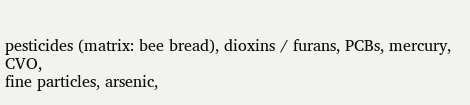pesticides (matrix: bee bread), dioxins / furans, PCBs, mercury, CVO,
fine particles, arsenic,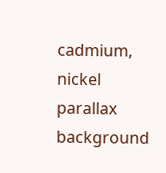cadmium, nickel
parallax background